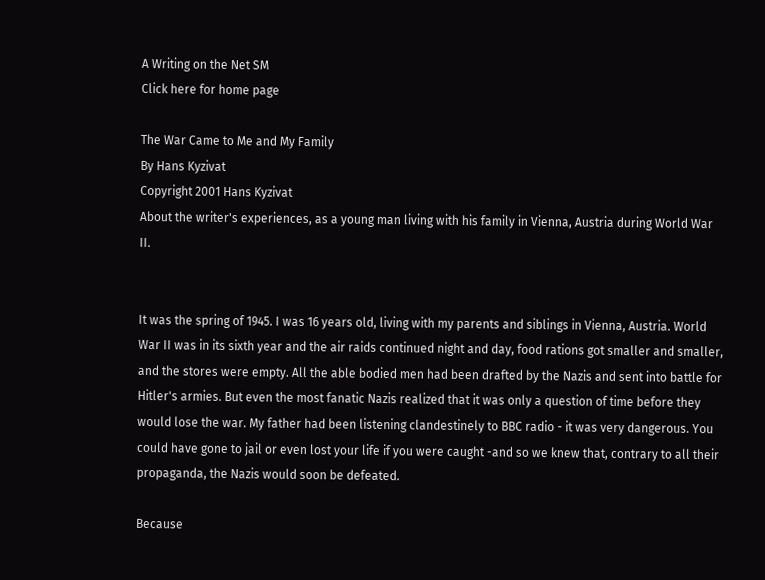A Writing on the Net SM
Click here for home page

The War Came to Me and My Family
By Hans Kyzivat
Copyright 2001 Hans Kyzivat
About the writer's experiences, as a young man living with his family in Vienna, Austria during World War II.


It was the spring of 1945. I was 16 years old, living with my parents and siblings in Vienna, Austria. World War II was in its sixth year and the air raids continued night and day, food rations got smaller and smaller, and the stores were empty. All the able bodied men had been drafted by the Nazis and sent into battle for Hitler's armies. But even the most fanatic Nazis realized that it was only a question of time before they would lose the war. My father had been listening clandestinely to BBC radio - it was very dangerous. You could have gone to jail or even lost your life if you were caught -and so we knew that, contrary to all their propaganda, the Nazis would soon be defeated.

Because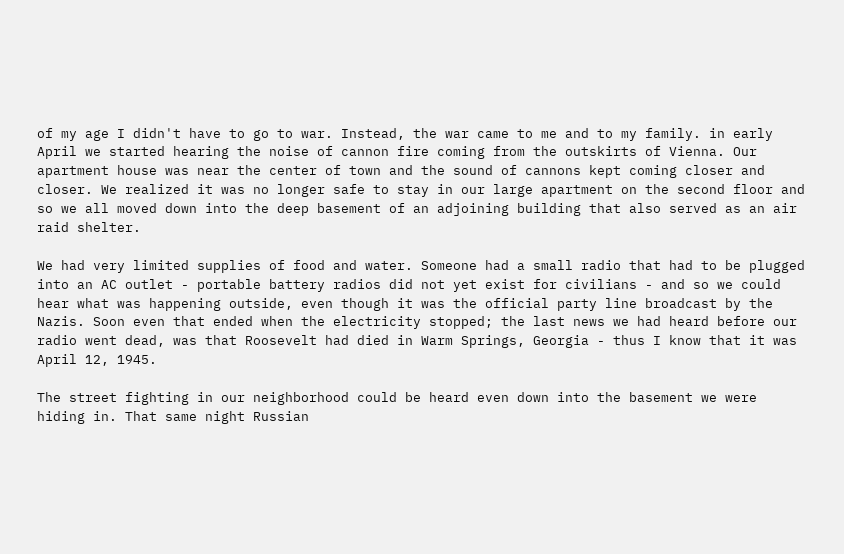of my age I didn't have to go to war. Instead, the war came to me and to my family. in early April we started hearing the noise of cannon fire coming from the outskirts of Vienna. Our apartment house was near the center of town and the sound of cannons kept coming closer and closer. We realized it was no longer safe to stay in our large apartment on the second floor and so we all moved down into the deep basement of an adjoining building that also served as an air raid shelter.

We had very limited supplies of food and water. Someone had a small radio that had to be plugged into an AC outlet - portable battery radios did not yet exist for civilians - and so we could hear what was happening outside, even though it was the official party line broadcast by the Nazis. Soon even that ended when the electricity stopped; the last news we had heard before our radio went dead, was that Roosevelt had died in Warm Springs, Georgia - thus I know that it was April 12, 1945.

The street fighting in our neighborhood could be heard even down into the basement we were hiding in. That same night Russian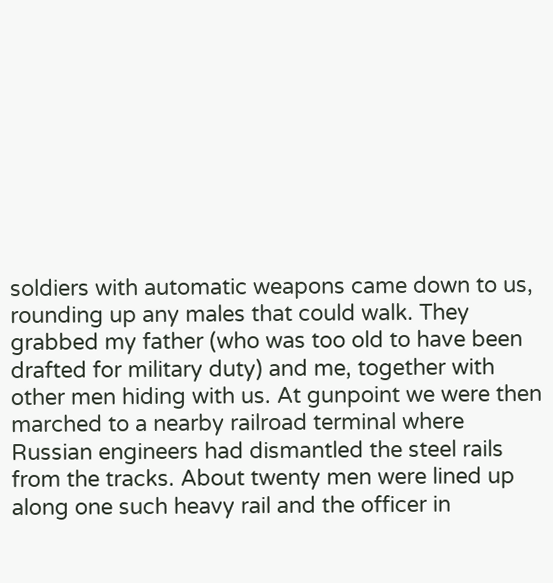soldiers with automatic weapons came down to us, rounding up any males that could walk. They grabbed my father (who was too old to have been drafted for military duty) and me, together with other men hiding with us. At gunpoint we were then marched to a nearby railroad terminal where Russian engineers had dismantled the steel rails from the tracks. About twenty men were lined up along one such heavy rail and the officer in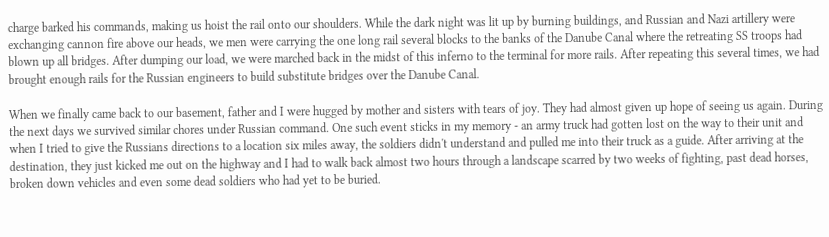charge barked his commands, making us hoist the rail onto our shoulders. While the dark night was lit up by burning buildings, and Russian and Nazi artillery were exchanging cannon fire above our heads, we men were carrying the one long rail several blocks to the banks of the Danube Canal where the retreating SS troops had blown up all bridges. After dumping our load, we were marched back in the midst of this inferno to the terminal for more rails. After repeating this several times, we had brought enough rails for the Russian engineers to build substitute bridges over the Danube Canal.

When we finally came back to our basement, father and I were hugged by mother and sisters with tears of joy. They had almost given up hope of seeing us again. During the next days we survived similar chores under Russian command. One such event sticks in my memory - an army truck had gotten lost on the way to their unit and when I tried to give the Russians directions to a location six miles away, the soldiers didn't understand and pulled me into their truck as a guide. After arriving at the destination, they just kicked me out on the highway and I had to walk back almost two hours through a landscape scarred by two weeks of fighting, past dead horses, broken down vehicles and even some dead soldiers who had yet to be buried.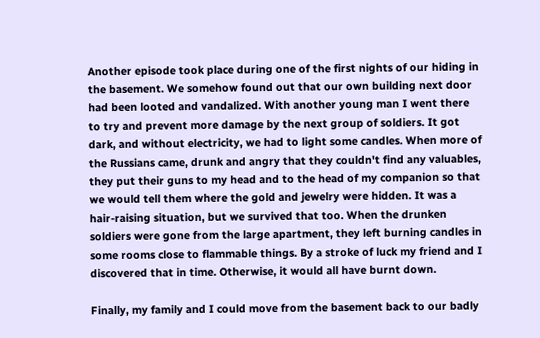Another episode took place during one of the first nights of our hiding in the basement. We somehow found out that our own building next door had been looted and vandalized. With another young man I went there to try and prevent more damage by the next group of soldiers. It got dark, and without electricity, we had to light some candles. When more of the Russians came, drunk and angry that they couldn't find any valuables, they put their guns to my head and to the head of my companion so that we would tell them where the gold and jewelry were hidden. It was a hair-raising situation, but we survived that too. When the drunken soldiers were gone from the large apartment, they left burning candles in some rooms close to flammable things. By a stroke of luck my friend and I discovered that in time. Otherwise, it would all have burnt down.

Finally, my family and I could move from the basement back to our badly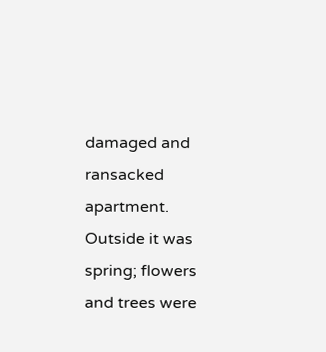damaged and ransacked apartment. Outside it was spring; flowers and trees were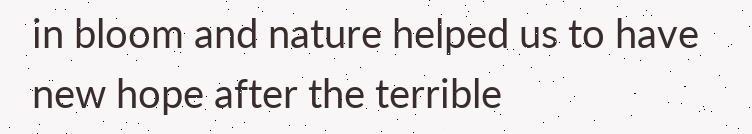in bloom and nature helped us to have new hope after the terrible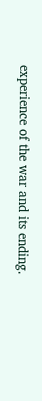experience of the war and its ending.